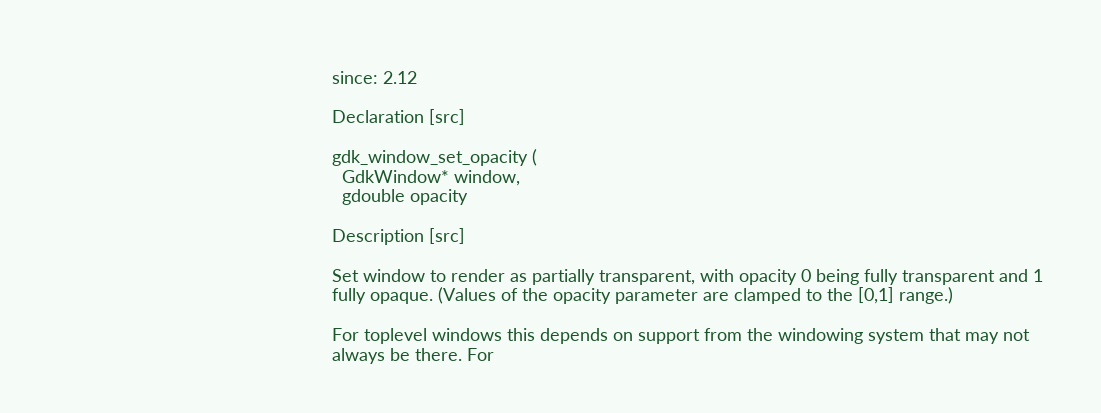since: 2.12

Declaration [src]

gdk_window_set_opacity (
  GdkWindow* window,
  gdouble opacity

Description [src]

Set window to render as partially transparent, with opacity 0 being fully transparent and 1 fully opaque. (Values of the opacity parameter are clamped to the [0,1] range.)

For toplevel windows this depends on support from the windowing system that may not always be there. For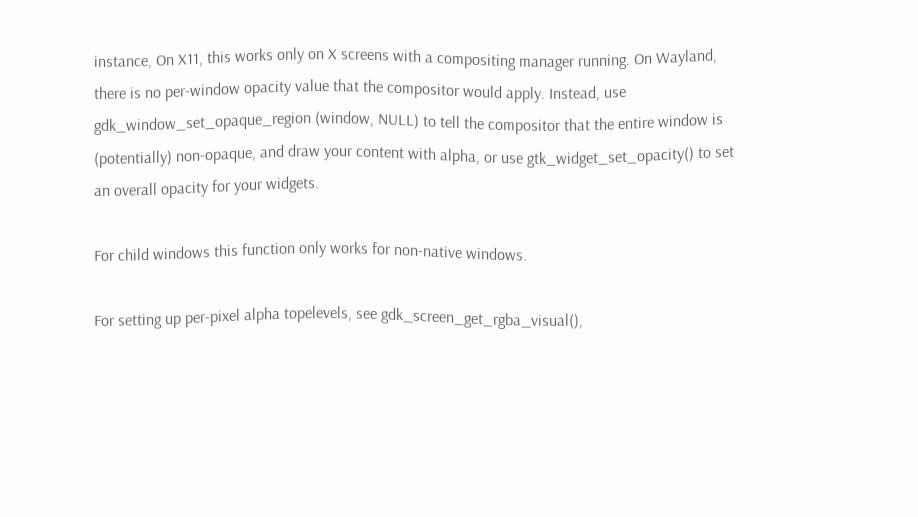instance, On X11, this works only on X screens with a compositing manager running. On Wayland, there is no per-window opacity value that the compositor would apply. Instead, use gdk_window_set_opaque_region (window, NULL) to tell the compositor that the entire window is (potentially) non-opaque, and draw your content with alpha, or use gtk_widget_set_opacity() to set an overall opacity for your widgets.

For child windows this function only works for non-native windows.

For setting up per-pixel alpha topelevels, see gdk_screen_get_rgba_visual(),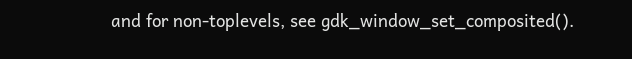and for non-toplevels, see gdk_window_set_composited().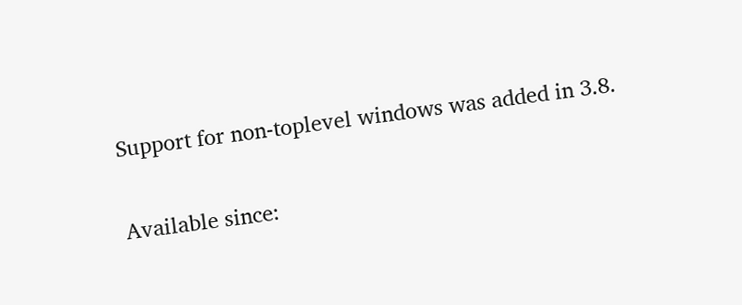Support for non-toplevel windows was added in 3.8.

Available since: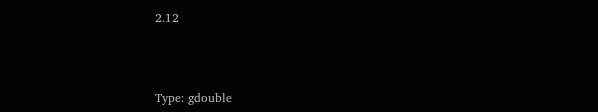2.12



Type: gdouble